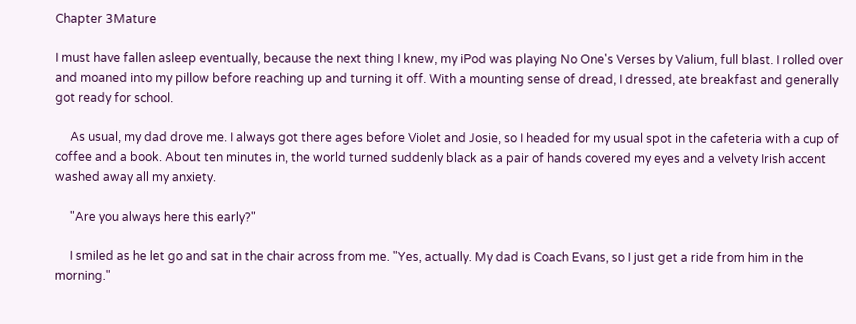Chapter 3Mature

I must have fallen asleep eventually, because the next thing I knew, my iPod was playing No One's Verses by Valium, full blast. I rolled over and moaned into my pillow before reaching up and turning it off. With a mounting sense of dread, I dressed, ate breakfast and generally got ready for school.

     As usual, my dad drove me. I always got there ages before Violet and Josie, so I headed for my usual spot in the cafeteria with a cup of coffee and a book. About ten minutes in, the world turned suddenly black as a pair of hands covered my eyes and a velvety Irish accent washed away all my anxiety.

     "Are you always here this early?"

     I smiled as he let go and sat in the chair across from me. "Yes, actually. My dad is Coach Evans, so I just get a ride from him in the morning."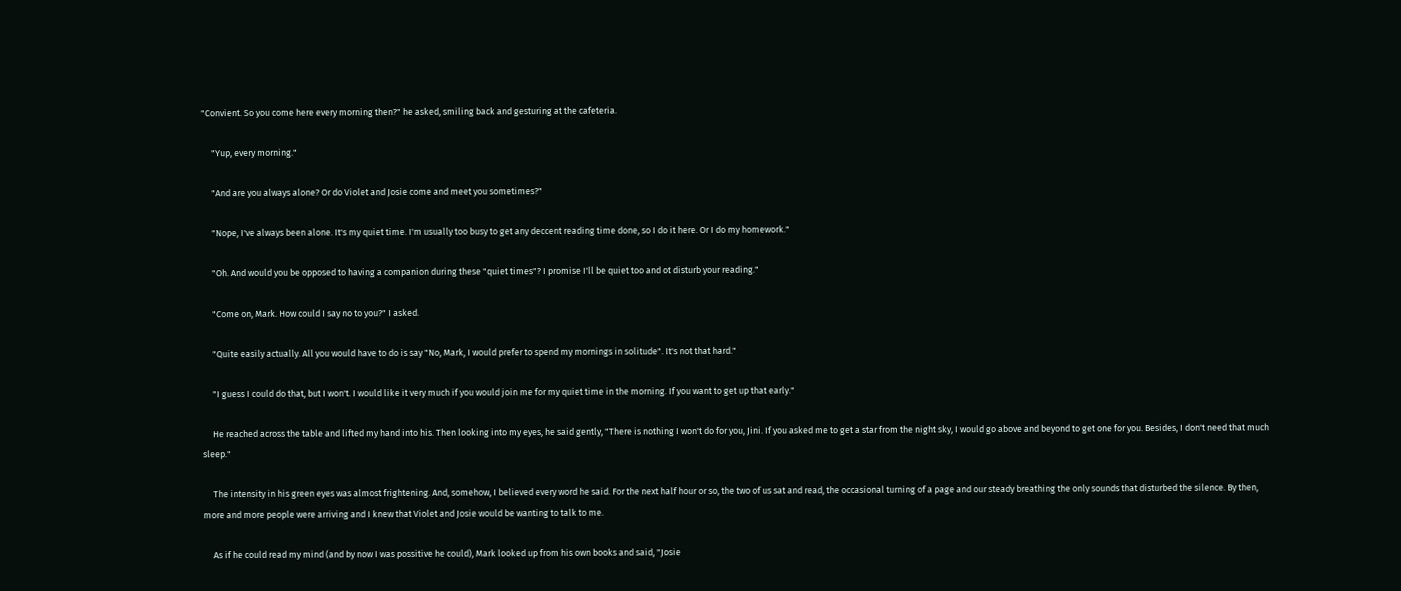"Convient. So you come here every morning then?" he asked, smiling back and gesturing at the cafeteria.

     "Yup, every morning."

     "And are you always alone? Or do Violet and Josie come and meet you sometimes?"

     "Nope, I've always been alone. It's my quiet time. I'm usually too busy to get any deccent reading time done, so I do it here. Or I do my homework."

     "Oh. And would you be opposed to having a companion during these "quiet times"? I promise I'll be quiet too and ot disturb your reading."

     "Come on, Mark. How could I say no to you?" I asked.

     "Quite easily actually. All you would have to do is say "No, Mark, I would prefer to spend my mornings in solitude". It's not that hard."

     "I guess I could do that, but I won't. I would like it very much if you would join me for my quiet time in the morning. If you want to get up that early."

     He reached across the table and lifted my hand into his. Then looking into my eyes, he said gently, "There is nothing I won't do for you, Jini. If you asked me to get a star from the night sky, I would go above and beyond to get one for you. Besides, I don't need that much sleep."

     The intensity in his green eyes was almost frightening. And, somehow, I believed every word he said. For the next half hour or so, the two of us sat and read, the occasional turning of a page and our steady breathing the only sounds that disturbed the silence. By then, more and more people were arriving and I knew that Violet and Josie would be wanting to talk to me.

     As if he could read my mind (and by now I was possitive he could), Mark looked up from his own books and said, "Josie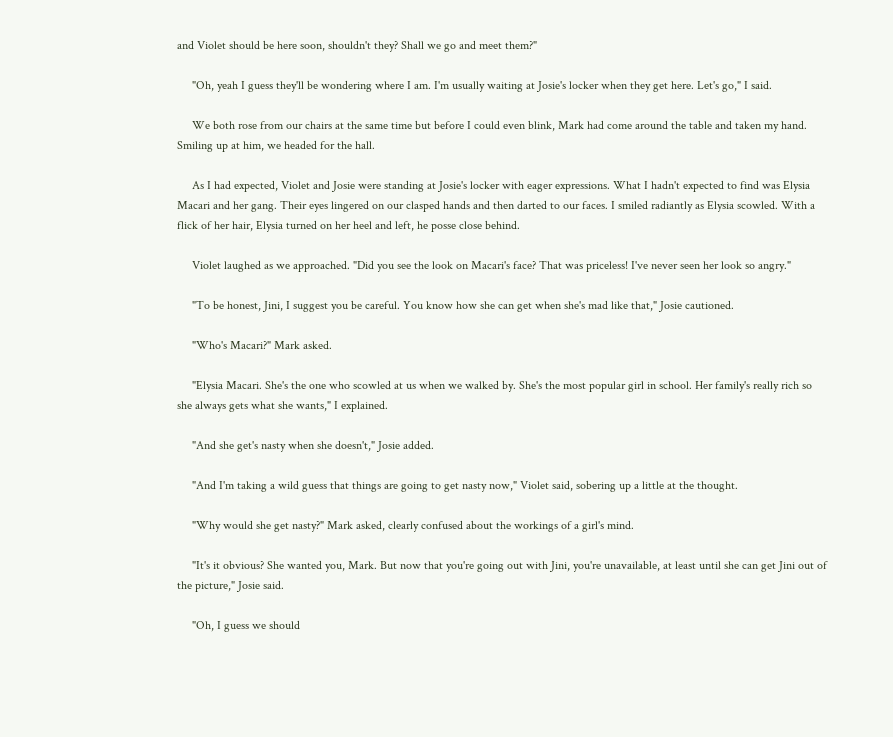and Violet should be here soon, shouldn't they? Shall we go and meet them?"

     "Oh, yeah I guess they'll be wondering where I am. I'm usually waiting at Josie's locker when they get here. Let's go," I said.

     We both rose from our chairs at the same time but before I could even blink, Mark had come around the table and taken my hand. Smiling up at him, we headed for the hall.

     As I had expected, Violet and Josie were standing at Josie's locker with eager expressions. What I hadn't expected to find was Elysia Macari and her gang. Their eyes lingered on our clasped hands and then darted to our faces. I smiled radiantly as Elysia scowled. With a flick of her hair, Elysia turned on her heel and left, he posse close behind.

     Violet laughed as we approached. "Did you see the look on Macari's face? That was priceless! I've never seen her look so angry."

     "To be honest, Jini, I suggest you be careful. You know how she can get when she's mad like that," Josie cautioned.

     "Who's Macari?" Mark asked.

     "Elysia Macari. She's the one who scowled at us when we walked by. She's the most popular girl in school. Her family's really rich so she always gets what she wants," I explained.

     "And she get's nasty when she doesn't," Josie added.

     "And I'm taking a wild guess that things are going to get nasty now," Violet said, sobering up a little at the thought.

     "Why would she get nasty?" Mark asked, clearly confused about the workings of a girl's mind.

     "It's it obvious? She wanted you, Mark. But now that you're going out with Jini, you're unavailable, at least until she can get Jini out of the picture," Josie said.

     "Oh, I guess we should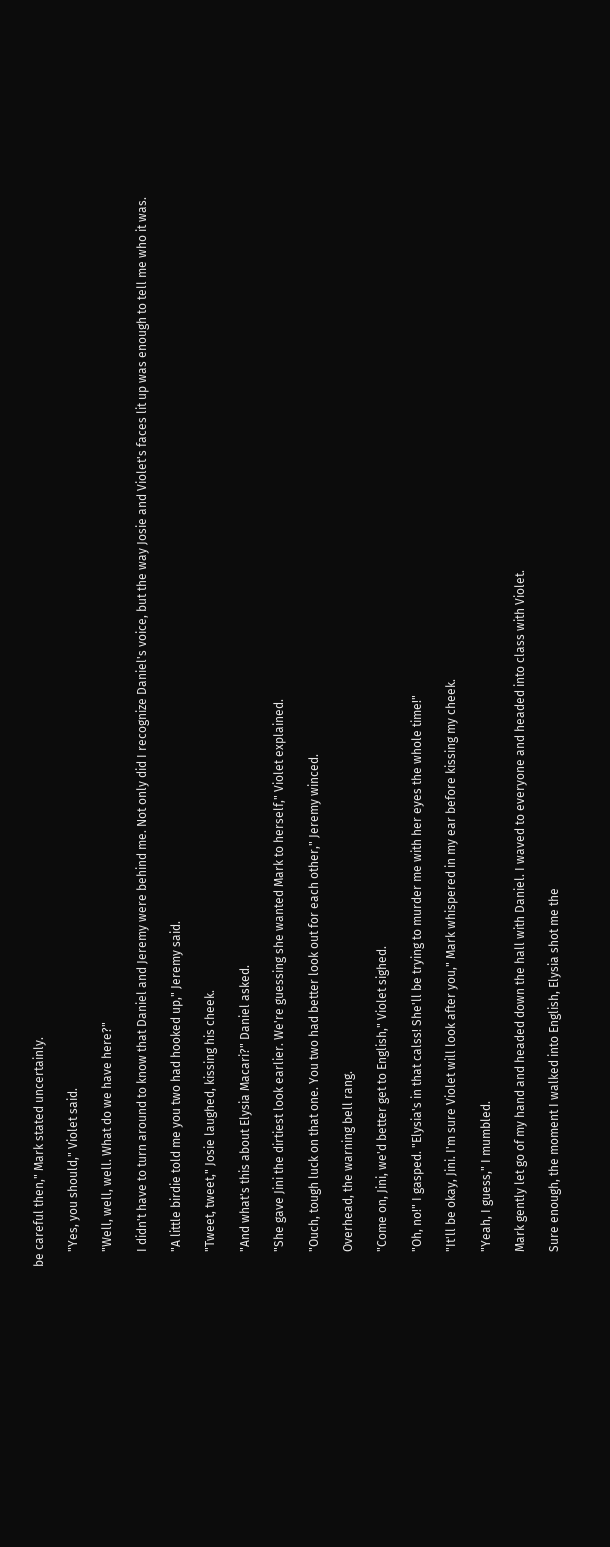be careful then," Mark stated uncertainly.

     "Yes, you should," Violet said.

     "Well, well, well. What do we have here?"

     I didn't have to turn around to know that Daniel and Jeremy were behind me. Not only did I recognize Daniel's voice, but the way Josie and Violet's faces lit up was enough to tell me who it was.

     "A little birdie told me you two had hooked up," Jeremy said.

     "Tweet, tweet," Josie laughed, kissing his cheek.

     "And what's this about Elysia Macari?" Daniel asked.

     "She gave Jini the dirtiest look earlier. We're guessing she wanted Mark to herself," Violet explained.

     "Ouch, tough luck on that one. You two had better look out for each other," Jeremy winced.

     Overhead, the warning bell rang.

     "Come on, Jini, we'd better get to English," Violet sighed.

     "Oh, no!" I gasped. "Elysia's in that calss! She'll be trying to murder me with her eyes the whole time!"

     "It'll be okay, Jini. I'm sure Violet will look after you," Mark whispered in my ear before kissing my cheek.

     "Yeah, I guess," I mumbled.

     Mark gently let go of my hand and headed down the hall with Daniel. I waved to everyone and headed into class with Violet.

     Sure enough, the moment I walked into English, Elysia shot me the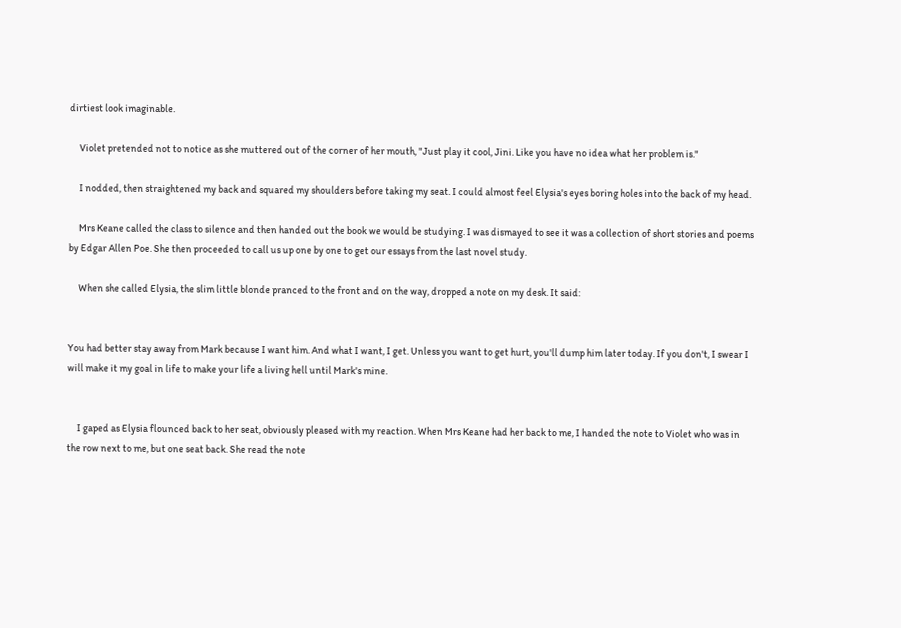dirtiest look imaginable.

     Violet pretended not to notice as she muttered out of the corner of her mouth, "Just play it cool, Jini. Like you have no idea what her problem is."

     I nodded, then straightened my back and squared my shoulders before taking my seat. I could almost feel Elysia's eyes boring holes into the back of my head.

     Mrs Keane called the class to silence and then handed out the book we would be studying. I was dismayed to see it was a collection of short stories and poems by Edgar Allen Poe. She then proceeded to call us up one by one to get our essays from the last novel study.

     When she called Elysia, the slim little blonde pranced to the front and on the way, dropped a note on my desk. It said:


You had better stay away from Mark because I want him. And what I want, I get. Unless you want to get hurt, you'll dump him later today. If you don't, I swear I will make it my goal in life to make your life a living hell until Mark's mine.


     I gaped as Elysia flounced back to her seat, obviously pleased with my reaction. When Mrs Keane had her back to me, I handed the note to Violet who was in the row next to me, but one seat back. She read the note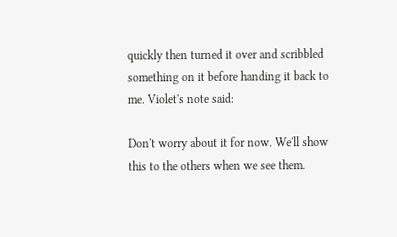quickly then turned it over and scribbled something on it before handing it back to me. Violet's note said:

Don't worry about it for now. We'll show this to the others when we see them.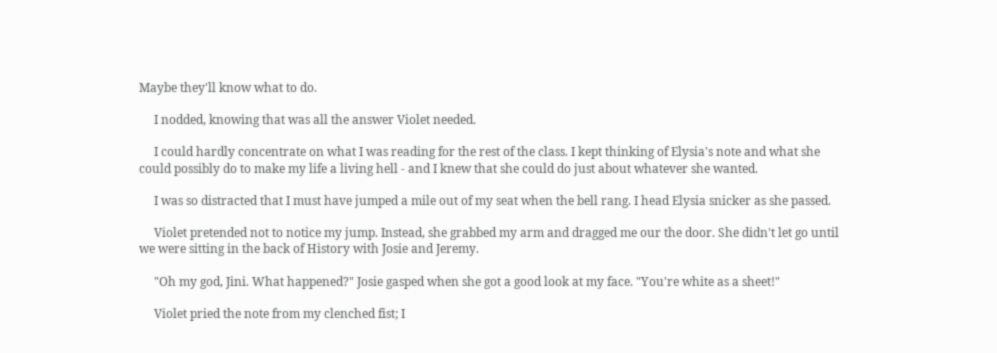Maybe they'll know what to do.

     I nodded, knowing that was all the answer Violet needed.

     I could hardly concentrate on what I was reading for the rest of the class. I kept thinking of Elysia's note and what she could possibly do to make my life a living hell - and I knew that she could do just about whatever she wanted.

     I was so distracted that I must have jumped a mile out of my seat when the bell rang. I head Elysia snicker as she passed.

     Violet pretended not to notice my jump. Instead, she grabbed my arm and dragged me our the door. She didn't let go until we were sitting in the back of History with Josie and Jeremy.

     "Oh my god, Jini. What happened?" Josie gasped when she got a good look at my face. "You're white as a sheet!"

     Violet pried the note from my clenched fist; I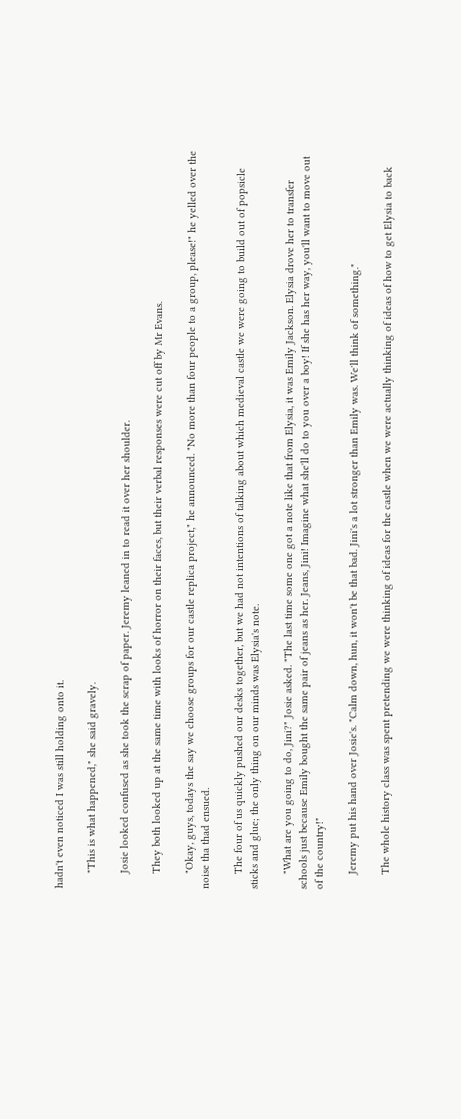hadn't even noticed I was still holding onto it.

     "This is what happened," she said gravely.

     Josie looked confused as she took the scrap of paper. Jeremy leaned in to read it over her shoulder.

     They both looked up at the same time with looks of horror on their faces, but their verbal responses were cut off by Mr Evans.

     "Okay, guys, todays the say we choose groups for our castle replica project," he announced. "No more than four people to a group, please!" he yelled over the noise tha thad ensued.

     The four of us quickly pushed our desks together, but we had not intentions of talking about which medieval castle we were going to build out of popsicle sticks and glue; the only thing on our minds was Elysia's note.

     "What are you going to do, Jini?" Josie asked. "The last time some one got a note like that from Elysia, it was Emily Jackson. Elysia drove her to transfer schools just because Emily bought the same pair of jeans as her. Jeans, Jini! Imagine what she'll do to you over a boy! If she has her way, you'll want to move out of the country!"

     Jeremy put his hand over Josie's. "Calm down, hun, it won't be that bad. Jini's a lot stronger than Emily was. We'll think of something."

     The whole history class was spent pretending we were thinking of ideas for the castle when we were actually thinking of ideas of how to get Elysia to back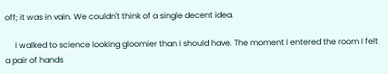off; it was in vain. We couldn't think of a single decent idea.

     I walked to science looking gloomier than I should have. The moment I entered the room I felt a pair of hands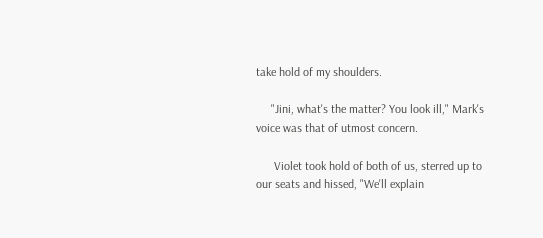take hold of my shoulders.

     "Jini, what's the matter? You look ill," Mark's voice was that of utmost concern.

      Violet took hold of both of us, sterred up to our seats and hissed, "We'll explain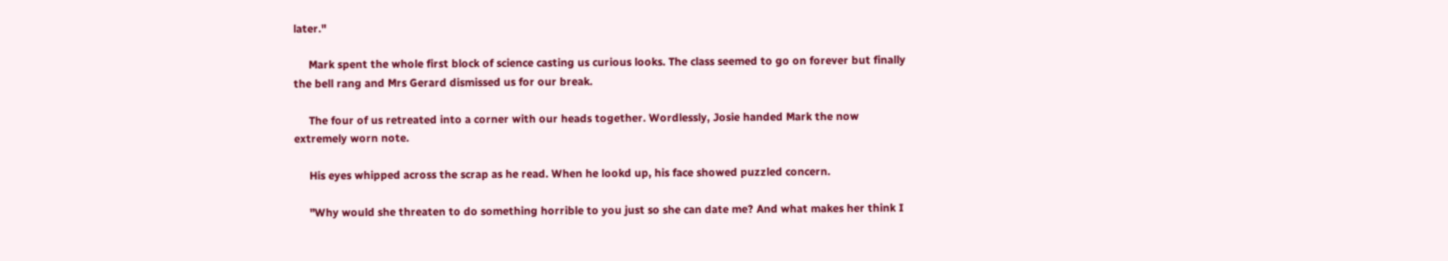later."

     Mark spent the whole first block of science casting us curious looks. The class seemed to go on forever but finally the bell rang and Mrs Gerard dismissed us for our break.

     The four of us retreated into a corner with our heads together. Wordlessly, Josie handed Mark the now extremely worn note.

     His eyes whipped across the scrap as he read. When he lookd up, his face showed puzzled concern.

     "Why would she threaten to do something horrible to you just so she can date me? And what makes her think I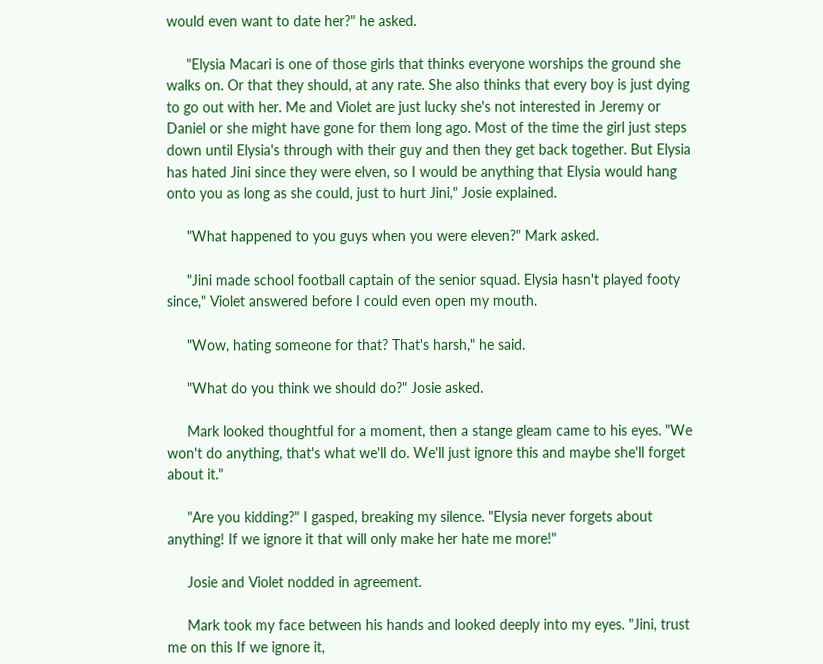would even want to date her?" he asked.

     "Elysia Macari is one of those girls that thinks everyone worships the ground she walks on. Or that they should, at any rate. She also thinks that every boy is just dying to go out with her. Me and Violet are just lucky she's not interested in Jeremy or Daniel or she might have gone for them long ago. Most of the time the girl just steps down until Elysia's through with their guy and then they get back together. But Elysia has hated Jini since they were elven, so I would be anything that Elysia would hang onto you as long as she could, just to hurt Jini," Josie explained.

     "What happened to you guys when you were eleven?" Mark asked.

     "Jini made school football captain of the senior squad. Elysia hasn't played footy since," Violet answered before I could even open my mouth.

     "Wow, hating someone for that? That's harsh," he said.

     "What do you think we should do?" Josie asked.

     Mark looked thoughtful for a moment, then a stange gleam came to his eyes. "We won't do anything, that's what we'll do. We'll just ignore this and maybe she'll forget about it."

     "Are you kidding?" I gasped, breaking my silence. "Elysia never forgets about anything! If we ignore it that will only make her hate me more!"

     Josie and Violet nodded in agreement.

     Mark took my face between his hands and looked deeply into my eyes. "Jini, trust  me on this If we ignore it,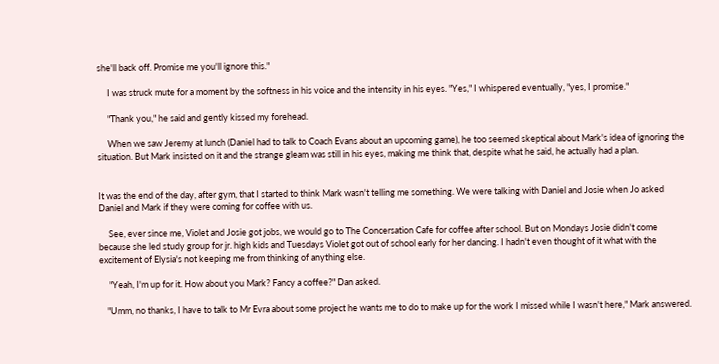she'll back off. Promise me you'll ignore this."

     I was struck mute for a moment by the softness in his voice and the intensity in his eyes. "Yes," I whispered eventually, "yes, I promise."

     "Thank you," he said and gently kissed my forehead.

     When we saw Jeremy at lunch (Daniel had to talk to Coach Evans about an upcoming game), he too seemed skeptical about Mark's idea of ignoring the situation. But Mark insisted on it and the strange gleam was still in his eyes, making me think that, despite what he said, he actually had a plan.


It was the end of the day, after gym, that I started to think Mark wasn't telling me something. We were talking with Daniel and Josie when Jo asked Daniel and Mark if they were coming for coffee with us.

     See, ever since me, Violet and Josie got jobs, we would go to The Concersation Cafe for coffee after school. But on Mondays Josie didn't come because she led study group for jr. high kids and Tuesdays Violet got out of school early for her dancing. I hadn't even thought of it what with the excitement of Elysia's not keeping me from thinking of anything else.

     "Yeah, I'm up for it. How about you Mark? Fancy a coffee?" Dan asked.

    "Umm, no thanks, I have to talk to Mr Evra about some project he wants me to do to make up for the work I missed while I wasn't here," Mark answered.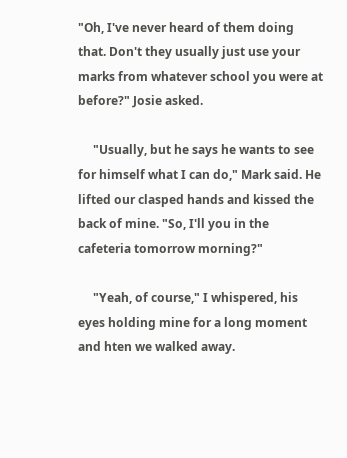"Oh, I've never heard of them doing that. Don't they usually just use your marks from whatever school you were at before?" Josie asked.

     "Usually, but he says he wants to see for himself what I can do," Mark said. He lifted our clasped hands and kissed the back of mine. "So, I'll you in the cafeteria tomorrow morning?"

     "Yeah, of course," I whispered, his eyes holding mine for a long moment and hten we walked away.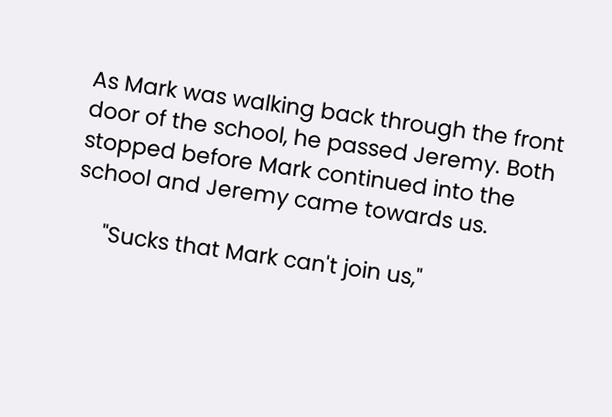As Mark was walking back through the front door of the school, he passed Jeremy. Both stopped before Mark continued into the school and Jeremy came towards us.

     "Sucks that Mark can't join us,"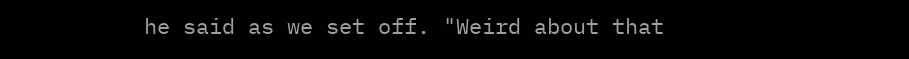he said as we set off. "Weird about that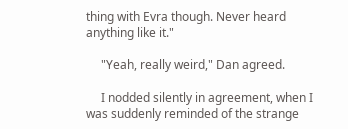thing with Evra though. Never heard anything like it."

     "Yeah, really weird," Dan agreed.

     I nodded silently in agreement, when I was suddenly reminded of the strange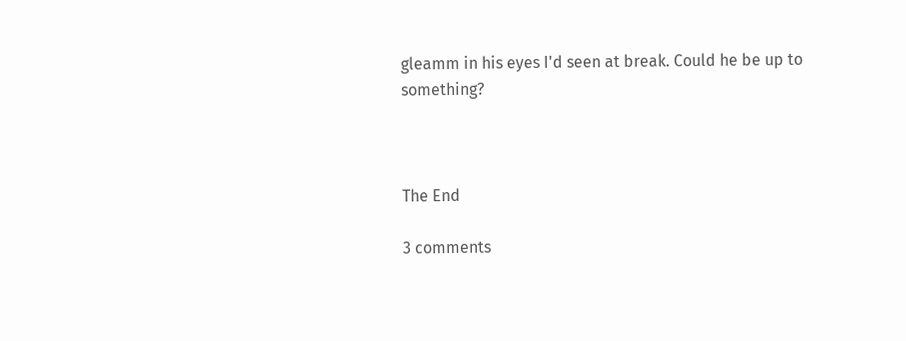gleamm in his eyes I'd seen at break. Could he be up to something?



The End

3 comments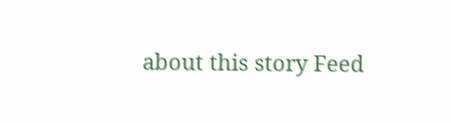about this story Feed